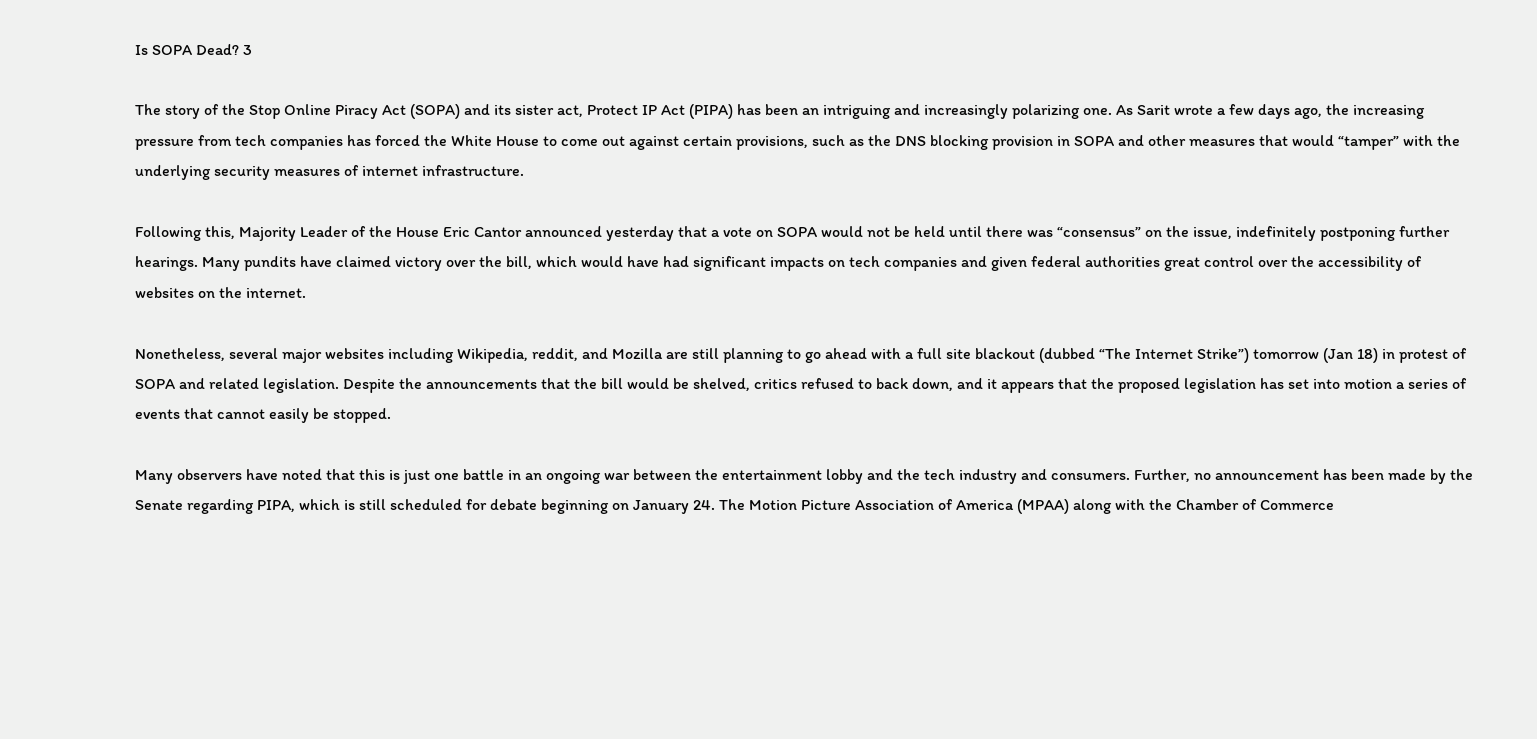Is SOPA Dead? 3

The story of the Stop Online Piracy Act (SOPA) and its sister act, Protect IP Act (PIPA) has been an intriguing and increasingly polarizing one. As Sarit wrote a few days ago, the increasing pressure from tech companies has forced the White House to come out against certain provisions, such as the DNS blocking provision in SOPA and other measures that would “tamper” with the underlying security measures of internet infrastructure.

Following this, Majority Leader of the House Eric Cantor announced yesterday that a vote on SOPA would not be held until there was “consensus” on the issue, indefinitely postponing further hearings. Many pundits have claimed victory over the bill, which would have had significant impacts on tech companies and given federal authorities great control over the accessibility of websites on the internet.

Nonetheless, several major websites including Wikipedia, reddit, and Mozilla are still planning to go ahead with a full site blackout (dubbed “The Internet Strike”) tomorrow (Jan 18) in protest of SOPA and related legislation. Despite the announcements that the bill would be shelved, critics refused to back down, and it appears that the proposed legislation has set into motion a series of events that cannot easily be stopped.

Many observers have noted that this is just one battle in an ongoing war between the entertainment lobby and the tech industry and consumers. Further, no announcement has been made by the Senate regarding PIPA, which is still scheduled for debate beginning on January 24. The Motion Picture Association of America (MPAA) along with the Chamber of Commerce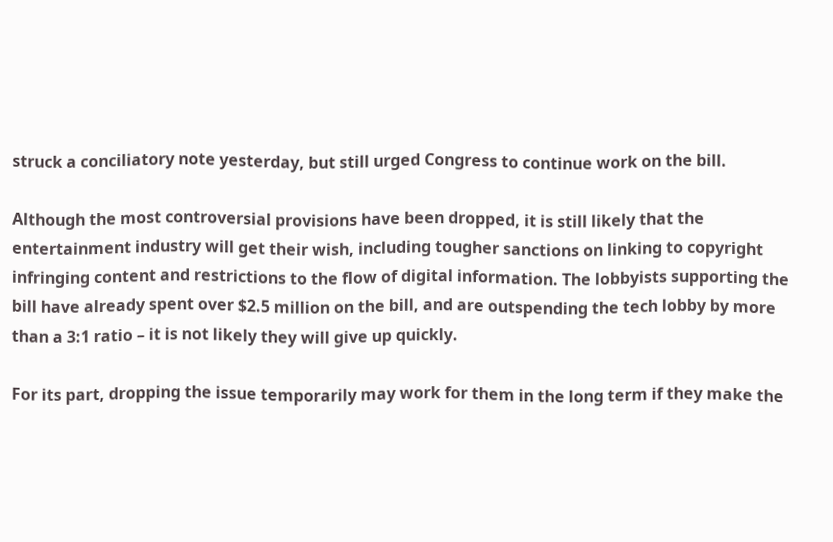struck a conciliatory note yesterday, but still urged Congress to continue work on the bill.

Although the most controversial provisions have been dropped, it is still likely that the entertainment industry will get their wish, including tougher sanctions on linking to copyright infringing content and restrictions to the flow of digital information. The lobbyists supporting the bill have already spent over $2.5 million on the bill, and are outspending the tech lobby by more than a 3:1 ratio – it is not likely they will give up quickly.

For its part, dropping the issue temporarily may work for them in the long term if they make the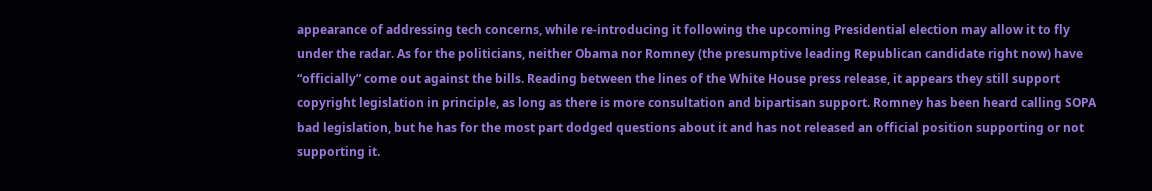appearance of addressing tech concerns, while re-introducing it following the upcoming Presidential election may allow it to fly under the radar. As for the politicians, neither Obama nor Romney (the presumptive leading Republican candidate right now) have “officially” come out against the bills. Reading between the lines of the White House press release, it appears they still support copyright legislation in principle, as long as there is more consultation and bipartisan support. Romney has been heard calling SOPA bad legislation, but he has for the most part dodged questions about it and has not released an official position supporting or not supporting it.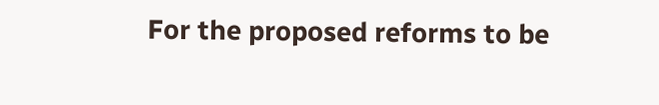For the proposed reforms to be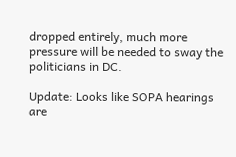dropped entirely, much more pressure will be needed to sway the politicians in DC.

Update: Looks like SOPA hearings are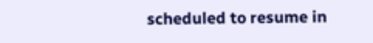scheduled to resume in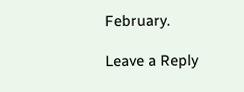February.

Leave a Reply